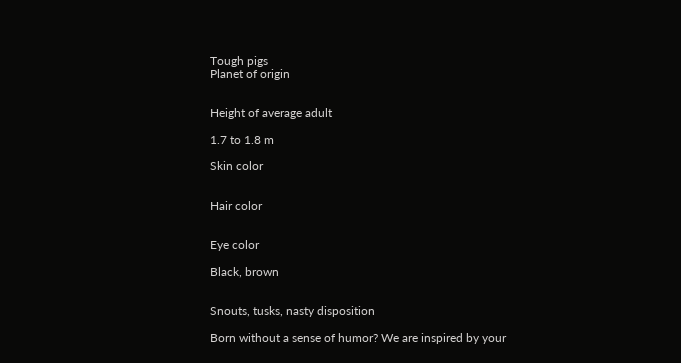Tough pigs
Planet of origin


Height of average adult

1.7 to 1.8 m

Skin color


Hair color


Eye color

Black, brown


Snouts, tusks, nasty disposition

Born without a sense of humor? We are inspired by your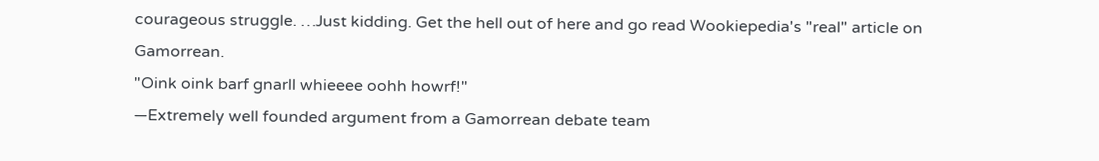courageous struggle. …Just kidding. Get the hell out of here and go read Wookiepedia's "real" article on Gamorrean.
"Oink oink barf gnarll whieeee oohh howrf!"
―Extremely well founded argument from a Gamorrean debate team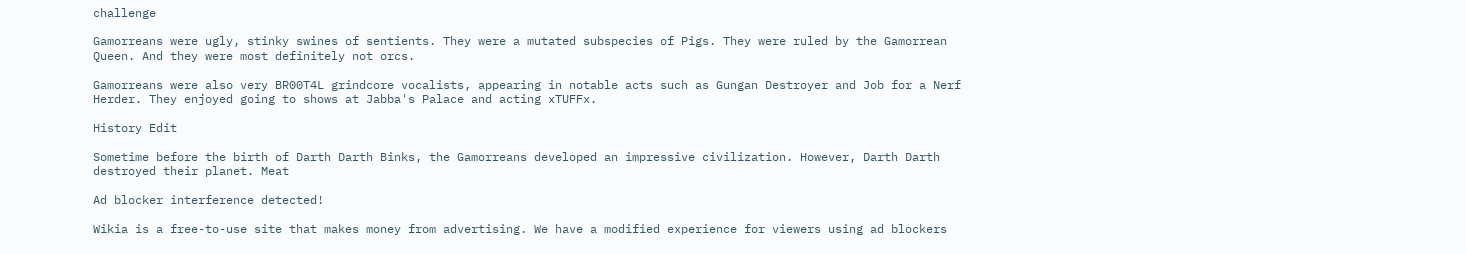challenge

Gamorreans were ugly, stinky swines of sentients. They were a mutated subspecies of Pigs. They were ruled by the Gamorrean Queen. And they were most definitely not orcs.

Gamorreans were also very BR00T4L grindcore vocalists, appearing in notable acts such as Gungan Destroyer and Job for a Nerf Herder. They enjoyed going to shows at Jabba's Palace and acting xTUFFx.

History Edit

Sometime before the birth of Darth Darth Binks, the Gamorreans developed an impressive civilization. However, Darth Darth destroyed their planet. Meat

Ad blocker interference detected!

Wikia is a free-to-use site that makes money from advertising. We have a modified experience for viewers using ad blockers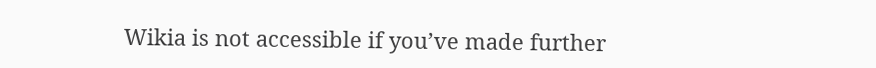Wikia is not accessible if you’ve made further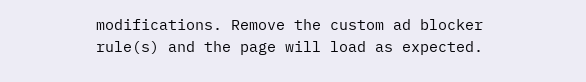modifications. Remove the custom ad blocker rule(s) and the page will load as expected.